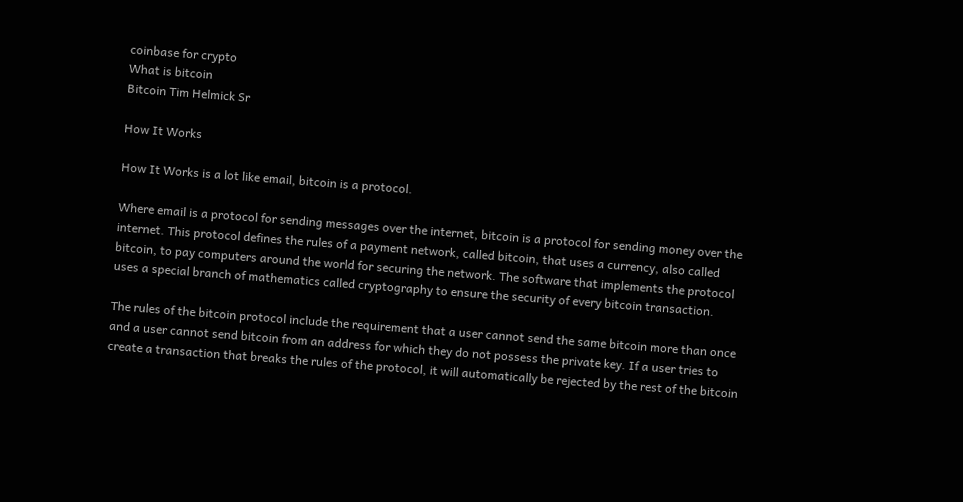coinbase for crypto
What is bitcoin
Bitcoin Tim Helmick Sr

How It Works

How It Works is a lot like email, bitcoin is a protocol.

Where email is a protocol for sending messages over the internet, bitcoin is a protocol for sending money over the internet. This protocol defines the rules of a payment network, called bitcoin, that uses a currency, also called bitcoin, to pay computers around the world for securing the network. The software that implements the protocol uses a special branch of mathematics called cryptography to ensure the security of every bitcoin transaction.

The rules of the bitcoin protocol include the requirement that a user cannot send the same bitcoin more than once and a user cannot send bitcoin from an address for which they do not possess the private key. If a user tries to create a transaction that breaks the rules of the protocol, it will automatically be rejected by the rest of the bitcoin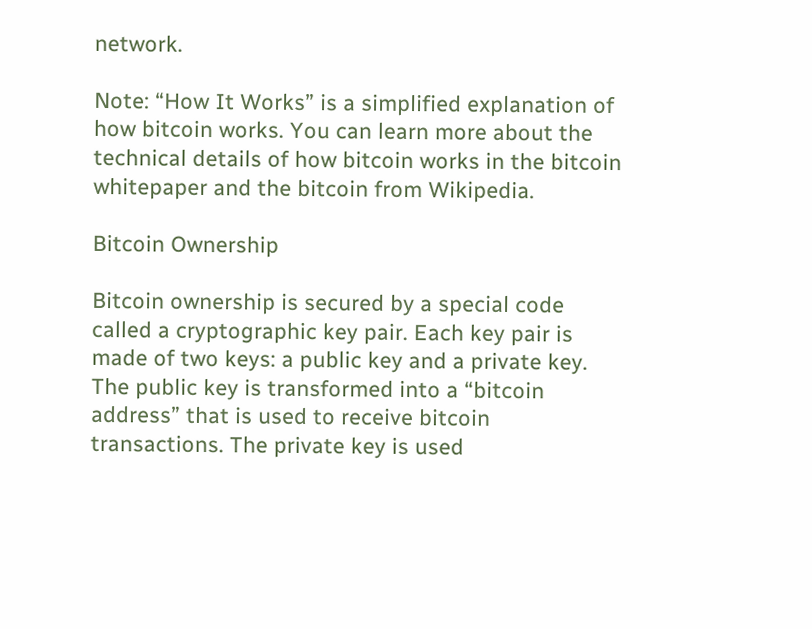network.

Note: “How It Works” is a simplified explanation of how bitcoin works. You can learn more about the technical details of how bitcoin works in the bitcoin whitepaper and the bitcoin from Wikipedia.

Bitcoin Ownership

Bitcoin ownership is secured by a special code called a cryptographic key pair. Each key pair is made of two keys: a public key and a private key. The public key is transformed into a “bitcoin address” that is used to receive bitcoin transactions. The private key is used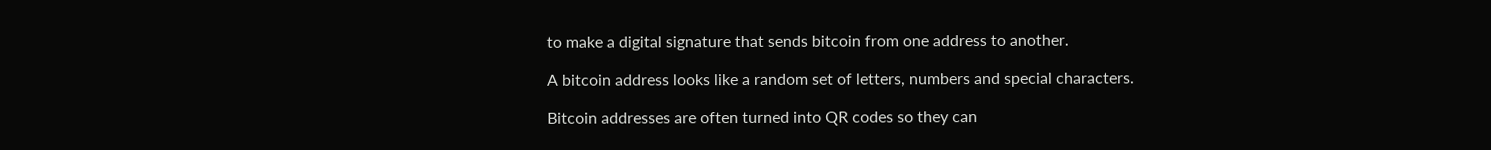to make a digital signature that sends bitcoin from one address to another.

A bitcoin address looks like a random set of letters, numbers and special characters.

Bitcoin addresses are often turned into QR codes so they can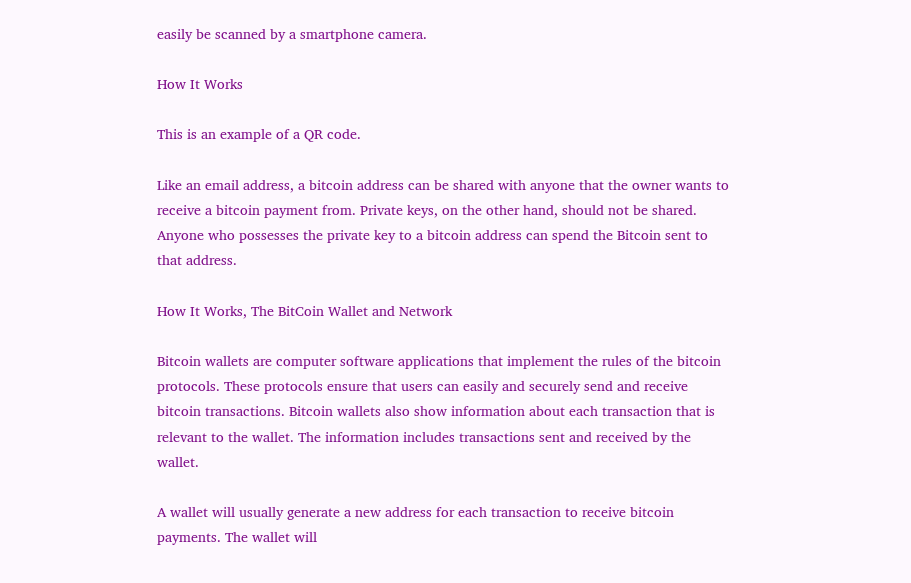easily be scanned by a smartphone camera.

How It Works

This is an example of a QR code.

Like an email address, a bitcoin address can be shared with anyone that the owner wants to receive a bitcoin payment from. Private keys, on the other hand, should not be shared. Anyone who possesses the private key to a bitcoin address can spend the Bitcoin sent to that address.

How It Works, The BitCoin Wallet and Network

Bitcoin wallets are computer software applications that implement the rules of the bitcoin protocols. These protocols ensure that users can easily and securely send and receive bitcoin transactions. Bitcoin wallets also show information about each transaction that is relevant to the wallet. The information includes transactions sent and received by the wallet.

A wallet will usually generate a new address for each transaction to receive bitcoin payments. The wallet will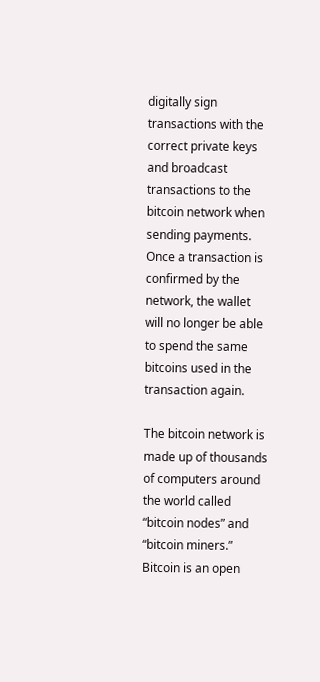digitally sign transactions with the correct private keys and broadcast transactions to the bitcoin network when sending payments. Once a transaction is confirmed by the network, the wallet will no longer be able to spend the same bitcoins used in the transaction again.

The bitcoin network is made up of thousands of computers around the world called “bitcoin nodes” and “bitcoin miners.” Bitcoin is an open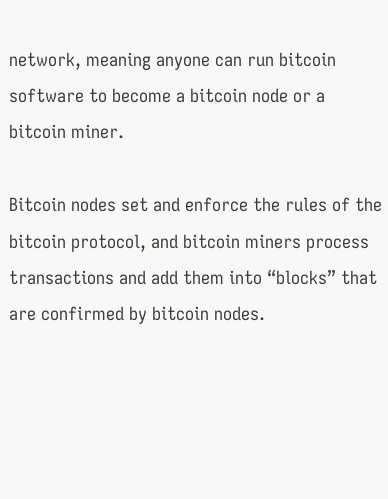network, meaning anyone can run bitcoin software to become a bitcoin node or a bitcoin miner.

Bitcoin nodes set and enforce the rules of the bitcoin protocol, and bitcoin miners process transactions and add them into “blocks” that are confirmed by bitcoin nodes.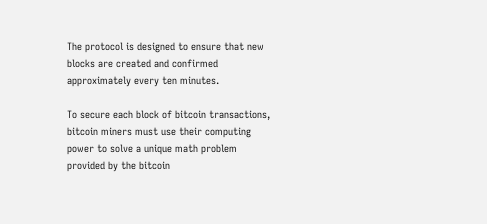The protocol is designed to ensure that new blocks are created and confirmed approximately every ten minutes.

To secure each block of bitcoin transactions, bitcoin miners must use their computing power to solve a unique math problem provided by the bitcoin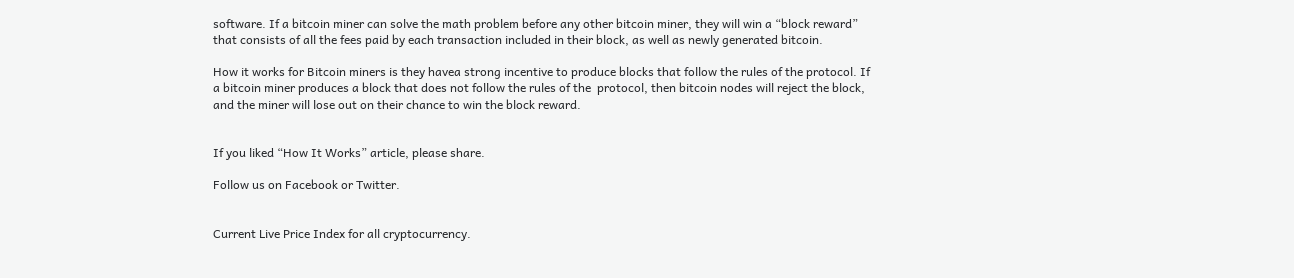software. If a bitcoin miner can solve the math problem before any other bitcoin miner, they will win a “block reward” that consists of all the fees paid by each transaction included in their block, as well as newly generated bitcoin.

How it works for Bitcoin miners is they havea strong incentive to produce blocks that follow the rules of the protocol. If a bitcoin miner produces a block that does not follow the rules of the  protocol, then bitcoin nodes will reject the block, and the miner will lose out on their chance to win the block reward.


If you liked “How It Works” article, please share.

Follow us on Facebook or Twitter.


Current Live Price Index for all cryptocurrency.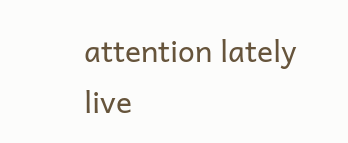attention lately
live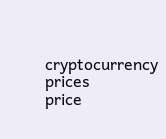cryptocurrency prices
price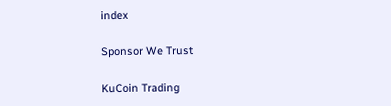index

Sponsor We Trust

KuCoin Trading